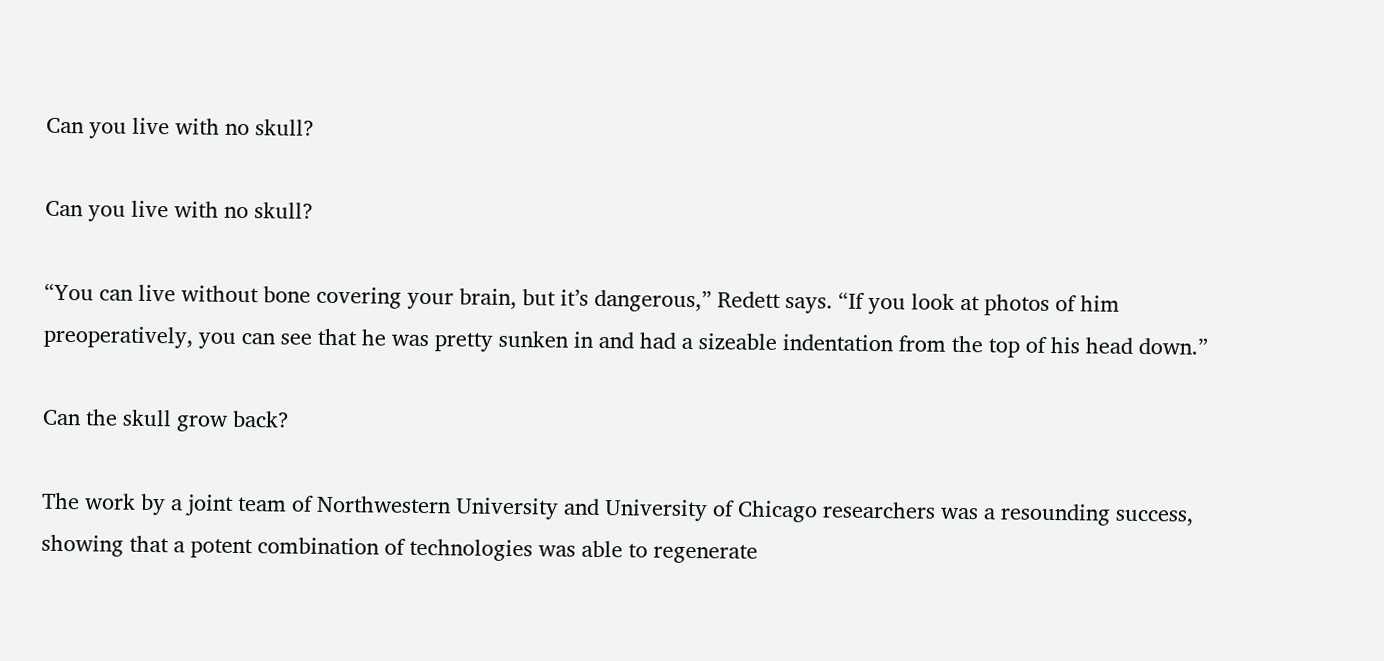Can you live with no skull?

Can you live with no skull?

“You can live without bone covering your brain, but it’s dangerous,” Redett says. “If you look at photos of him preoperatively, you can see that he was pretty sunken in and had a sizeable indentation from the top of his head down.”

Can the skull grow back?

The work by a joint team of Northwestern University and University of Chicago researchers was a resounding success, showing that a potent combination of technologies was able to regenerate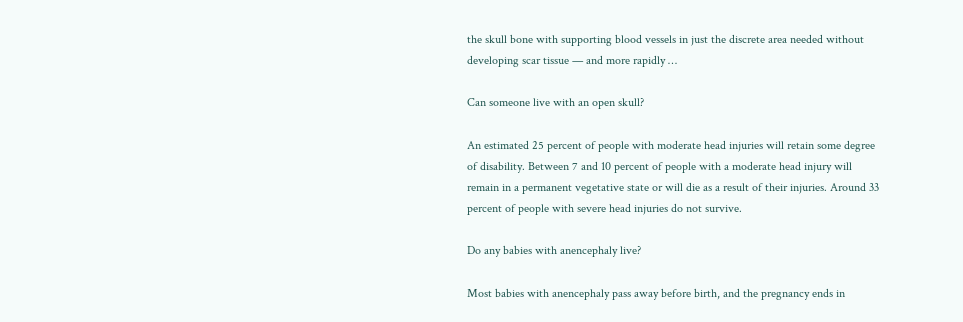the skull bone with supporting blood vessels in just the discrete area needed without developing scar tissue — and more rapidly …

Can someone live with an open skull?

An estimated 25 percent of people with moderate head injuries will retain some degree of disability. Between 7 and 10 percent of people with a moderate head injury will remain in a permanent vegetative state or will die as a result of their injuries. Around 33 percent of people with severe head injuries do not survive.

Do any babies with anencephaly live?

Most babies with anencephaly pass away before birth, and the pregnancy ends in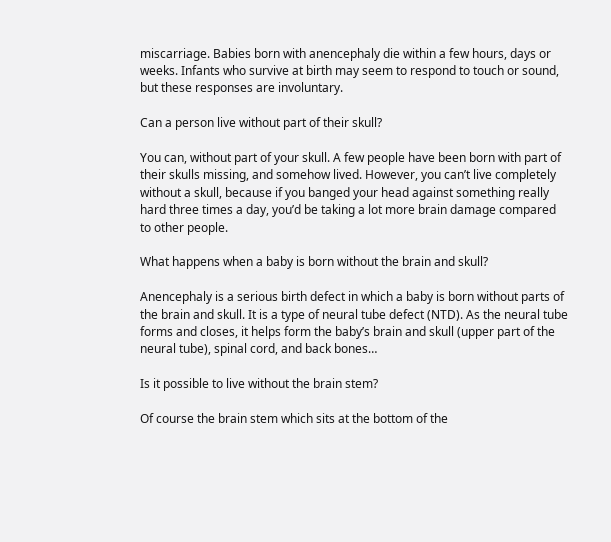miscarriage. Babies born with anencephaly die within a few hours, days or weeks. Infants who survive at birth may seem to respond to touch or sound, but these responses are involuntary.

Can a person live without part of their skull?

You can, without part of your skull. A few people have been born with part of their skulls missing, and somehow lived. However, you can’t live completely without a skull, because if you banged your head against something really hard three times a day, you’d be taking a lot more brain damage compared to other people.

What happens when a baby is born without the brain and skull?

Anencephaly is a serious birth defect in which a baby is born without parts of the brain and skull. It is a type of neural tube defect (NTD). As the neural tube forms and closes, it helps form the baby’s brain and skull (upper part of the neural tube), spinal cord, and back bones…

Is it possible to live without the brain stem?

Of course the brain stem which sits at the bottom of the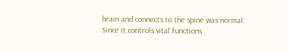brain and connects to the spine was normal. Since it controls vital functions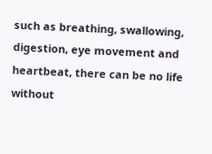such as breathing, swallowing, digestion, eye movement and heartbeat, there can be no life without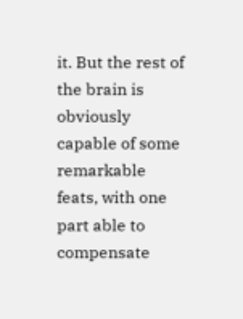it. But the rest of the brain is obviously capable of some remarkable feats, with one part able to compensate